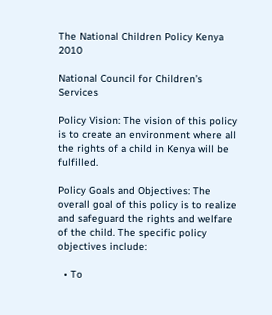The National Children Policy Kenya 2010

National Council for Children’s Services

Policy Vision: The vision of this policy is to create an environment where all the rights of a child in Kenya will be fulfilled.

Policy Goals and Objectives: The overall goal of this policy is to realize and safeguard the rights and welfare of the child. The specific policy objectives include:

  • To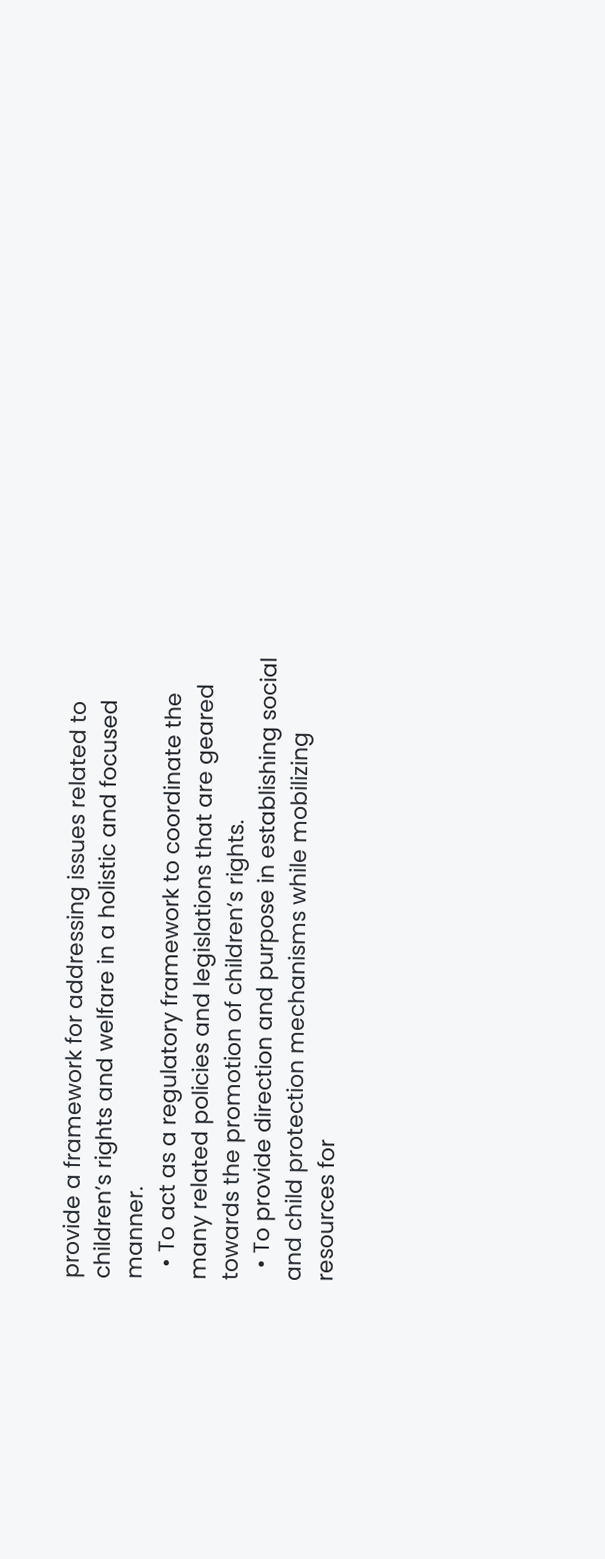provide a framework for addressing issues related to children’s rights and welfare in a holistic and focused manner.
  • To act as a regulatory framework to coordinate the many related policies and legislations that are geared towards the promotion of children’s rights.
  • To provide direction and purpose in establishing social and child protection mechanisms while mobilizing resources for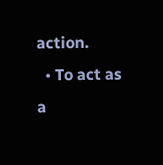action.
  • To act as a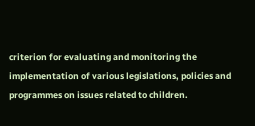criterion for evaluating and monitoring the implementation of various legislations, policies and programmes on issues related to children.